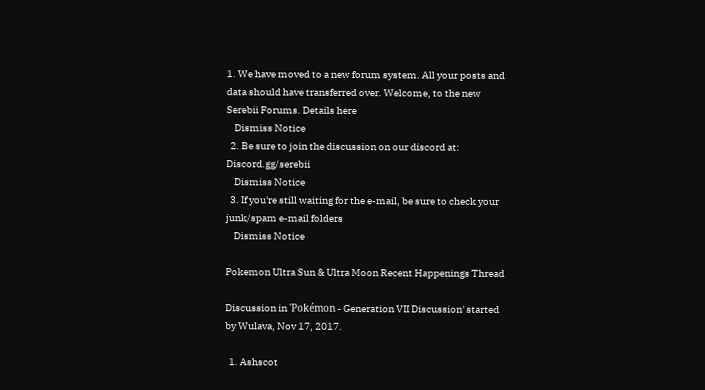1. We have moved to a new forum system. All your posts and data should have transferred over. Welcome, to the new Serebii Forums. Details here
    Dismiss Notice
  2. Be sure to join the discussion on our discord at: Discord.gg/serebii
    Dismiss Notice
  3. If you're still waiting for the e-mail, be sure to check your junk/spam e-mail folders
    Dismiss Notice

Pokemon Ultra Sun & Ultra Moon Recent Happenings Thread

Discussion in 'Pokémon - Generation VII Discussion' started by Wulava, Nov 17, 2017.

  1. Ashscot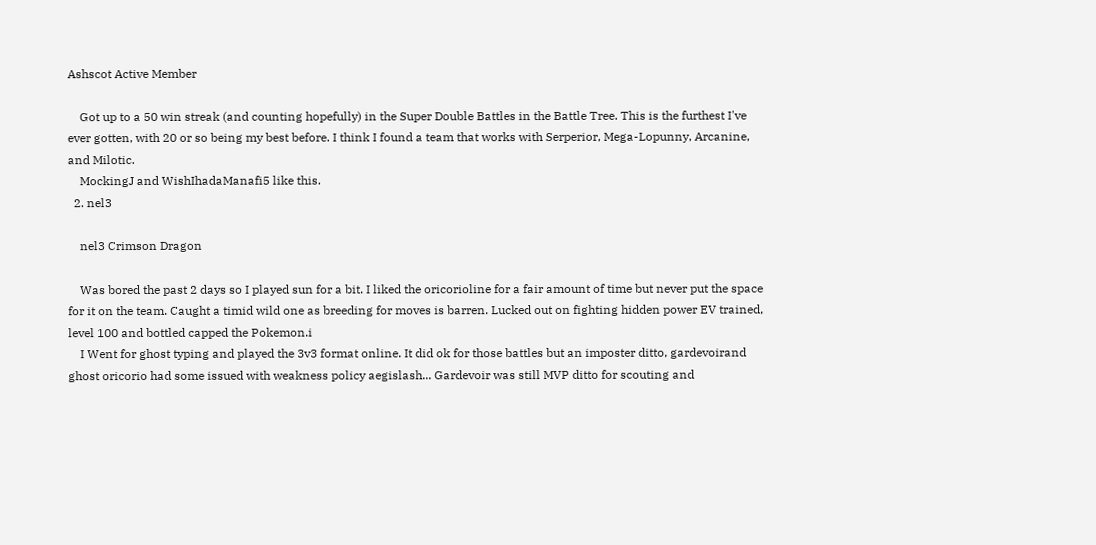Ashscot Active Member

    Got up to a 50 win streak (and counting hopefully) in the Super Double Battles in the Battle Tree. This is the furthest I've ever gotten, with 20 or so being my best before. I think I found a team that works with Serperior, Mega-Lopunny, Arcanine, and Milotic.
    MockingJ and WishIhadaManafi5 like this.
  2. nel3

    nel3 Crimson Dragon

    Was bored the past 2 days so I played sun for a bit. I liked the oricorioline for a fair amount of time but never put the space for it on the team. Caught a timid wild one as breeding for moves is barren. Lucked out on fighting hidden power EV trained, level 100 and bottled capped the Pokemon.i
    I Went for ghost typing and played the 3v3 format online. It did ok for those battles but an imposter ditto, gardevoirand ghost oricorio had some issued with weakness policy aegislash... Gardevoir was still MVP ditto for scouting and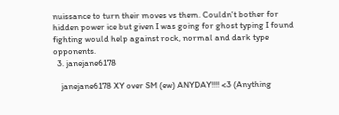nuissance to turn their moves vs them. Couldn't bother for hidden power ice but given I was going for ghost typing I found fighting would help against rock, normal and dark type opponents.
  3. janejane6178

    janejane6178 XY over SM (ew) ANYDAY!!!! <3 (Anything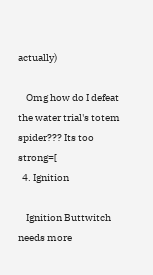actually)

    Omg how do I defeat the water trial's totem spider??? Its too strong=[
  4. Ignition

    Ignition Buttwitch needs more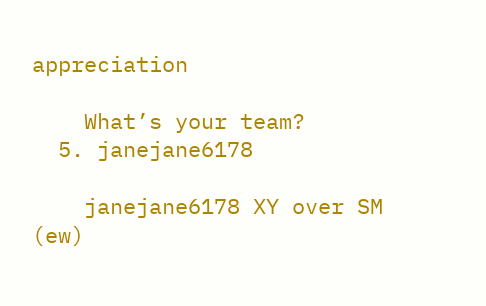appreciation

    What’s your team?
  5. janejane6178

    janejane6178 XY over SM (ew)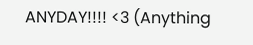ANYDAY!!!! <3 (Anything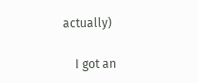actually)

    I got an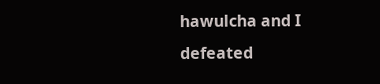hawulcha and I defeated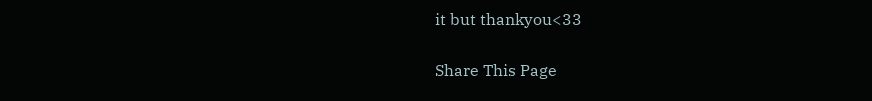it but thankyou<33

Share This Page